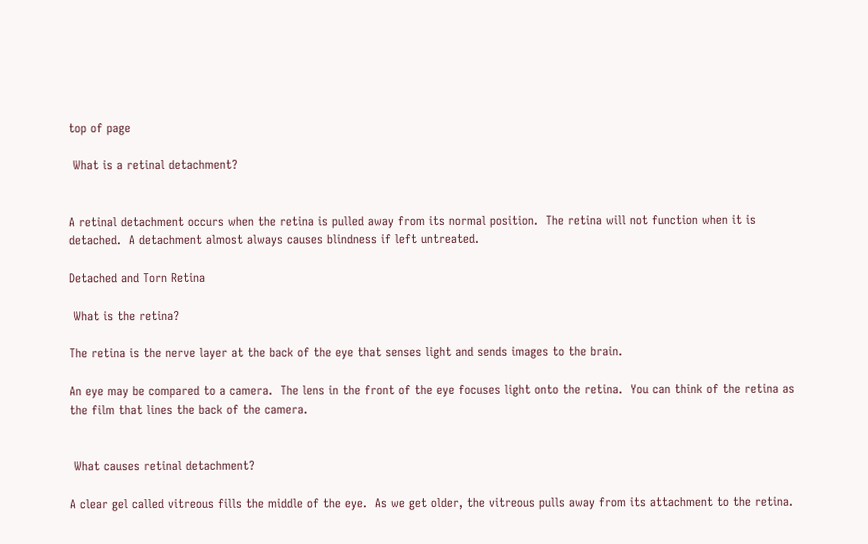top of page

 What is a retinal detachment?


A retinal detachment occurs when the retina is pulled away from its normal position.  The retina will not function when it is detached.  A detachment almost always causes blindness if left untreated.

Detached and Torn Retina

 What is the retina?

The retina is the nerve layer at the back of the eye that senses light and sends images to the brain.

An eye may be compared to a camera.  The lens in the front of the eye focuses light onto the retina.  You can think of the retina as the film that lines the back of the camera.


 What causes retinal detachment?

A clear gel called vitreous fills the middle of the eye.  As we get older, the vitreous pulls away from its attachment to the retina.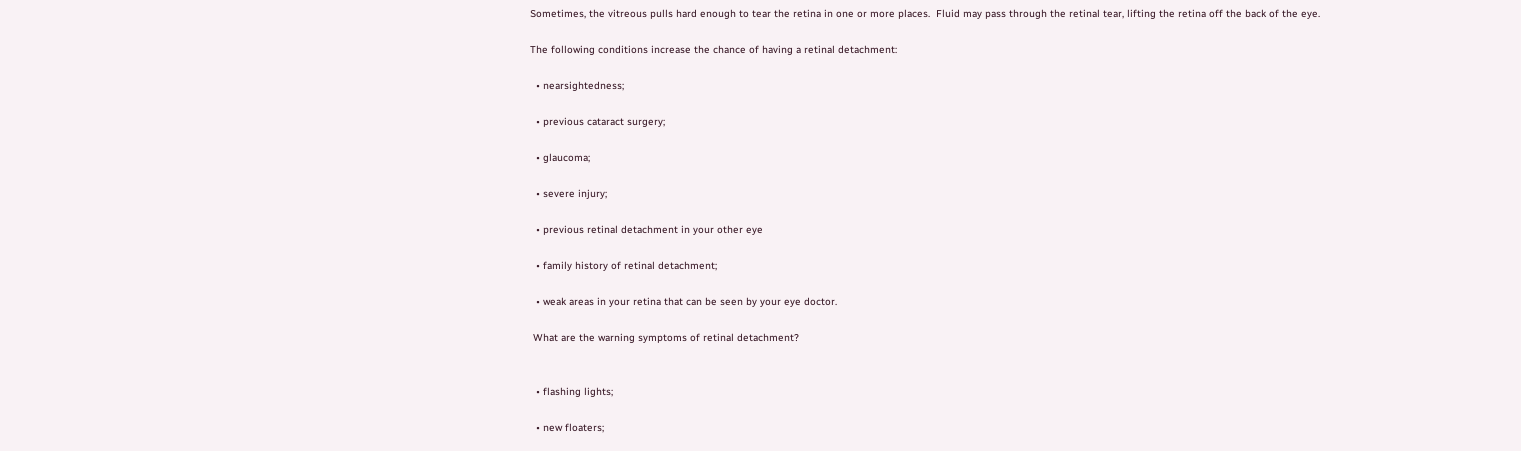Sometimes, the vitreous pulls hard enough to tear the retina in one or more places.  Fluid may pass through the retinal tear, lifting the retina off the back of the eye.

The following conditions increase the chance of having a retinal detachment:

  • nearsightedness;

  • previous cataract surgery;

  • glaucoma;

  • severe injury;

  • previous retinal detachment in your other eye

  • family history of retinal detachment;

  • weak areas in your retina that can be seen by your eye doctor.

 What are the warning symptoms of retinal detachment?


  • flashing lights;

  • new floaters;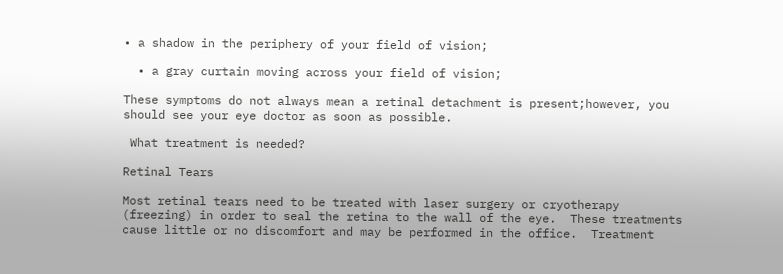• a shadow in the periphery of your field of vision;

  • a gray curtain moving across your field of vision;

These symptoms do not always mean a retinal detachment is present;however, you should see your eye doctor as soon as possible.

 What treatment is needed?

Retinal Tears

Most retinal tears need to be treated with laser surgery or cryotherapy (freezing) in order to seal the retina to the wall of the eye.  These treatments cause little or no discomfort and may be performed in the office.  Treatment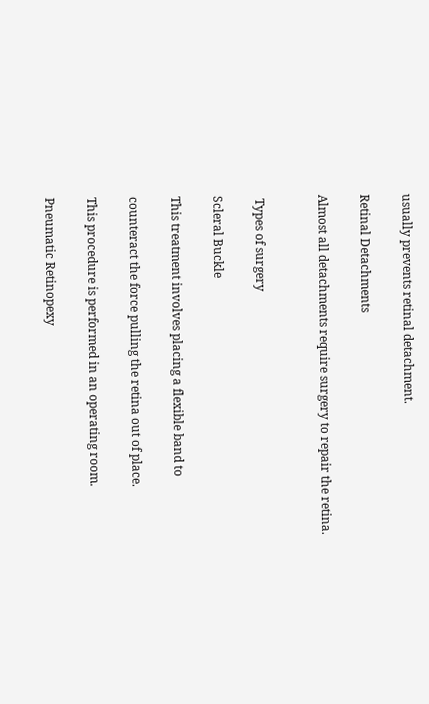usually prevents retinal detachment.

Retinal Detachments

Almost all detachments require surgery to repair the retina.


 Types of surgery

Scleral Buckle

This treatment involves placing a flexible band to

counteract the force pulling the retina out of place.

This procedure is performed in an operating room.

Pneumatic Retinopexy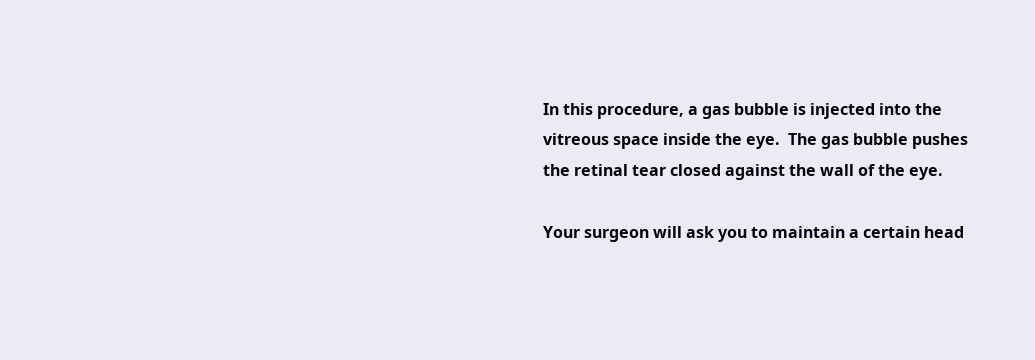In this procedure, a gas bubble is injected into the vitreous space inside the eye.  The gas bubble pushes the retinal tear closed against the wall of the eye.

Your surgeon will ask you to maintain a certain head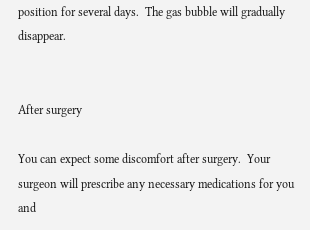position for several days.  The gas bubble will gradually disappear.


After surgery

You can expect some discomfort after surgery.  Your surgeon will prescribe any necessary medications for you and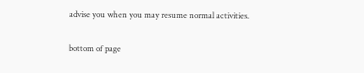advise you when you may resume normal activities.

bottom of page